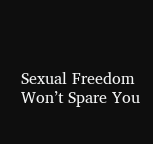Sexual Freedom Won’t Spare You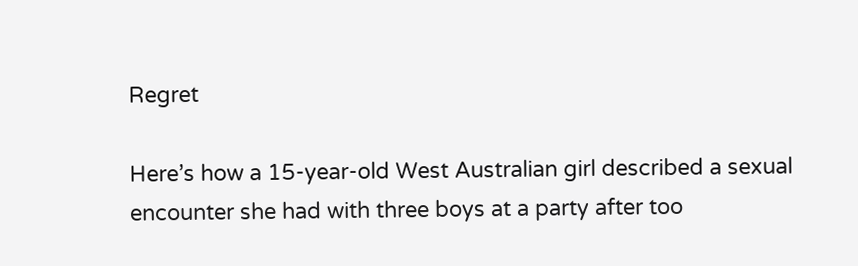Regret

Here’s how a 15-year-old West Australian girl described a sexual encounter she had with three boys at a party after too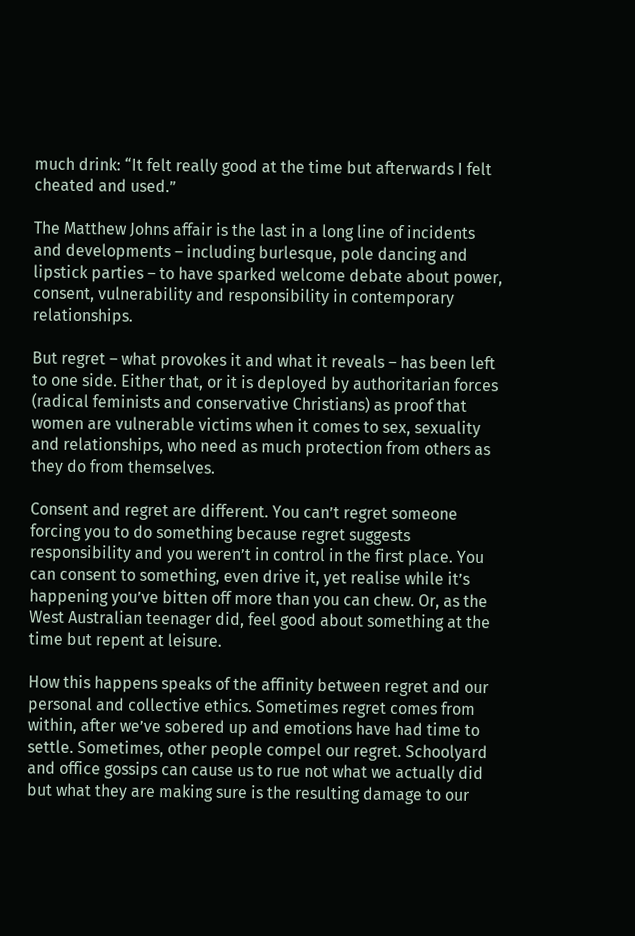much drink: “It felt really good at the time but afterwards I felt cheated and used.”

The Matthew Johns affair is the last in a long line of incidents and developments – including burlesque, pole dancing and lipstick parties – to have sparked welcome debate about power, consent, vulnerability and responsibility in contemporary relationships.

But regret – what provokes it and what it reveals – has been left to one side. Either that, or it is deployed by authoritarian forces (radical feminists and conservative Christians) as proof that women are vulnerable victims when it comes to sex, sexuality and relationships, who need as much protection from others as they do from themselves.

Consent and regret are different. You can’t regret someone forcing you to do something because regret suggests responsibility and you weren’t in control in the first place. You can consent to something, even drive it, yet realise while it’s happening you’ve bitten off more than you can chew. Or, as the West Australian teenager did, feel good about something at the time but repent at leisure.

How this happens speaks of the affinity between regret and our personal and collective ethics. Sometimes regret comes from within, after we’ve sobered up and emotions have had time to settle. Sometimes, other people compel our regret. Schoolyard and office gossips can cause us to rue not what we actually did but what they are making sure is the resulting damage to our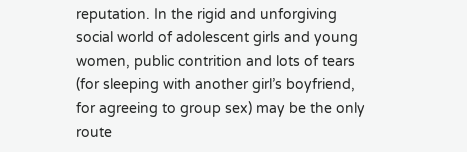reputation. In the rigid and unforgiving social world of adolescent girls and young women, public contrition and lots of tears (for sleeping with another girl’s boyfriend, for agreeing to group sex) may be the only route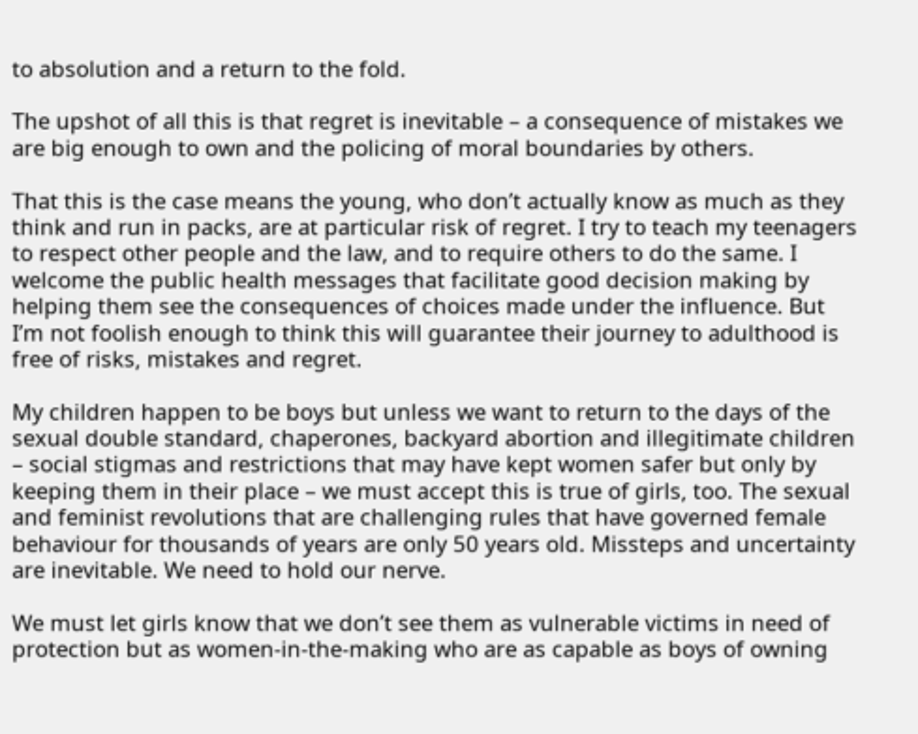to absolution and a return to the fold.

The upshot of all this is that regret is inevitable – a consequence of mistakes we are big enough to own and the policing of moral boundaries by others.

That this is the case means the young, who don’t actually know as much as they think and run in packs, are at particular risk of regret. I try to teach my teenagers to respect other people and the law, and to require others to do the same. I welcome the public health messages that facilitate good decision making by helping them see the consequences of choices made under the influence. But I’m not foolish enough to think this will guarantee their journey to adulthood is free of risks, mistakes and regret.

My children happen to be boys but unless we want to return to the days of the sexual double standard, chaperones, backyard abortion and illegitimate children – social stigmas and restrictions that may have kept women safer but only by keeping them in their place – we must accept this is true of girls, too. The sexual and feminist revolutions that are challenging rules that have governed female behaviour for thousands of years are only 50 years old. Missteps and uncertainty are inevitable. We need to hold our nerve.

We must let girls know that we don’t see them as vulnerable victims in need of protection but as women-in-the-making who are as capable as boys of owning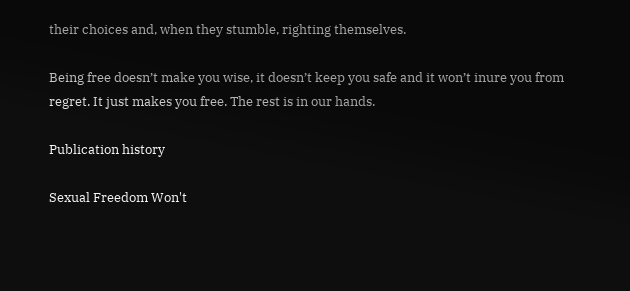their choices and, when they stumble, righting themselves.

Being free doesn’t make you wise, it doesn’t keep you safe and it won’t inure you from regret. It just makes you free. The rest is in our hands.

Publication history

Sexual Freedom Won't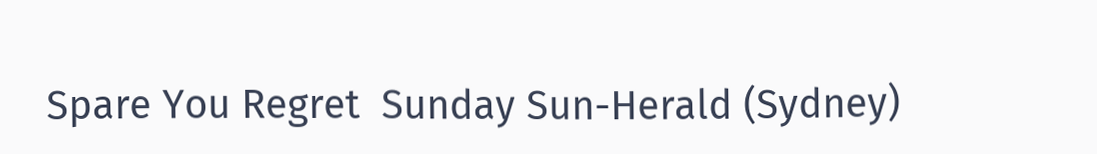Spare You Regret  Sunday Sun-Herald (Sydney)